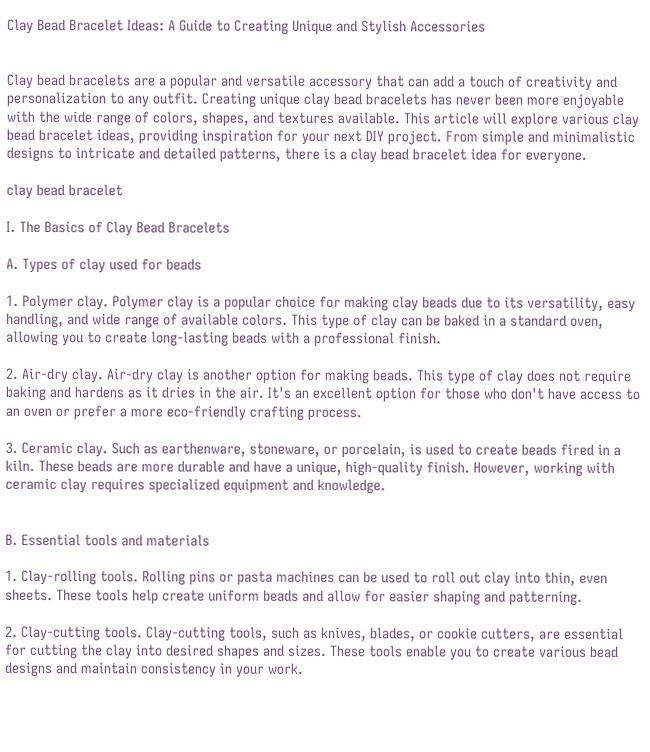Clay Bead Bracelet Ideas: A Guide to Creating Unique and Stylish Accessories


Clay bead bracelets are a popular and versatile accessory that can add a touch of creativity and personalization to any outfit. Creating unique clay bead bracelets has never been more enjoyable with the wide range of colors, shapes, and textures available. This article will explore various clay bead bracelet ideas, providing inspiration for your next DIY project. From simple and minimalistic designs to intricate and detailed patterns, there is a clay bead bracelet idea for everyone.

clay bead bracelet

I. The Basics of Clay Bead Bracelets

A. Types of clay used for beads

1. Polymer clay. Polymer clay is a popular choice for making clay beads due to its versatility, easy handling, and wide range of available colors. This type of clay can be baked in a standard oven, allowing you to create long-lasting beads with a professional finish.

2. Air-dry clay. Air-dry clay is another option for making beads. This type of clay does not require baking and hardens as it dries in the air. It's an excellent option for those who don't have access to an oven or prefer a more eco-friendly crafting process.

3. Ceramic clay. Such as earthenware, stoneware, or porcelain, is used to create beads fired in a kiln. These beads are more durable and have a unique, high-quality finish. However, working with ceramic clay requires specialized equipment and knowledge.


B. Essential tools and materials

1. Clay-rolling tools. Rolling pins or pasta machines can be used to roll out clay into thin, even sheets. These tools help create uniform beads and allow for easier shaping and patterning.

2. Clay-cutting tools. Clay-cutting tools, such as knives, blades, or cookie cutters, are essential for cutting the clay into desired shapes and sizes. These tools enable you to create various bead designs and maintain consistency in your work.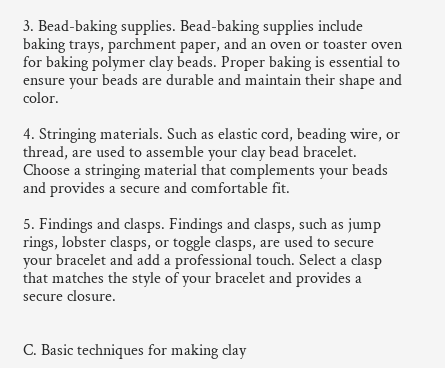3. Bead-baking supplies. Bead-baking supplies include baking trays, parchment paper, and an oven or toaster oven for baking polymer clay beads. Proper baking is essential to ensure your beads are durable and maintain their shape and color.

4. Stringing materials. Such as elastic cord, beading wire, or thread, are used to assemble your clay bead bracelet. Choose a stringing material that complements your beads and provides a secure and comfortable fit.

5. Findings and clasps. Findings and clasps, such as jump rings, lobster clasps, or toggle clasps, are used to secure your bracelet and add a professional touch. Select a clasp that matches the style of your bracelet and provides a secure closure.


C. Basic techniques for making clay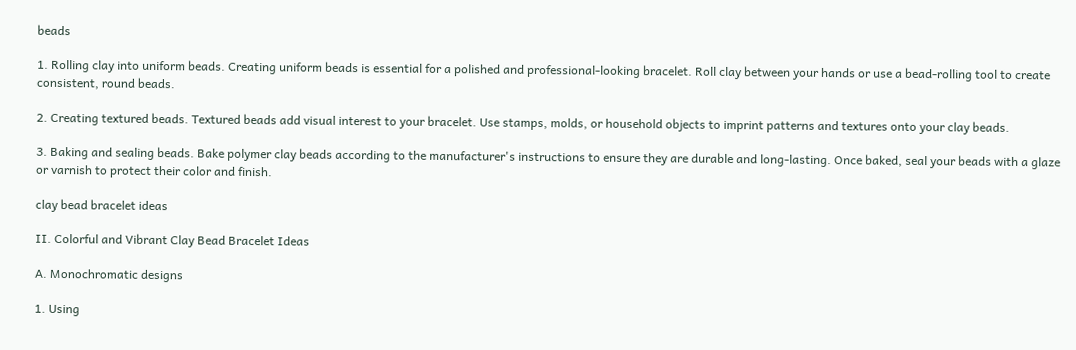beads

1. Rolling clay into uniform beads. Creating uniform beads is essential for a polished and professional-looking bracelet. Roll clay between your hands or use a bead-rolling tool to create consistent, round beads.

2. Creating textured beads. Textured beads add visual interest to your bracelet. Use stamps, molds, or household objects to imprint patterns and textures onto your clay beads.

3. Baking and sealing beads. Bake polymer clay beads according to the manufacturer's instructions to ensure they are durable and long-lasting. Once baked, seal your beads with a glaze or varnish to protect their color and finish.

clay bead bracelet ideas

II. Colorful and Vibrant Clay Bead Bracelet Ideas

A. Monochromatic designs

1. Using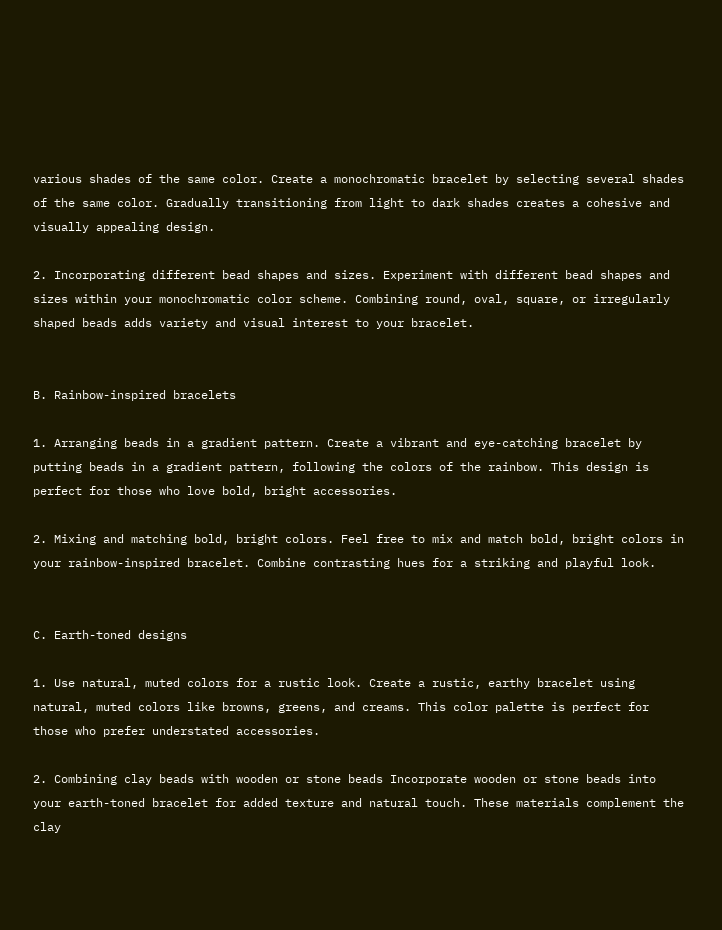various shades of the same color. Create a monochromatic bracelet by selecting several shades of the same color. Gradually transitioning from light to dark shades creates a cohesive and visually appealing design.

2. Incorporating different bead shapes and sizes. Experiment with different bead shapes and sizes within your monochromatic color scheme. Combining round, oval, square, or irregularly shaped beads adds variety and visual interest to your bracelet.


B. Rainbow-inspired bracelets

1. Arranging beads in a gradient pattern. Create a vibrant and eye-catching bracelet by putting beads in a gradient pattern, following the colors of the rainbow. This design is perfect for those who love bold, bright accessories.

2. Mixing and matching bold, bright colors. Feel free to mix and match bold, bright colors in your rainbow-inspired bracelet. Combine contrasting hues for a striking and playful look.


C. Earth-toned designs

1. Use natural, muted colors for a rustic look. Create a rustic, earthy bracelet using natural, muted colors like browns, greens, and creams. This color palette is perfect for those who prefer understated accessories.

2. Combining clay beads with wooden or stone beads Incorporate wooden or stone beads into your earth-toned bracelet for added texture and natural touch. These materials complement the clay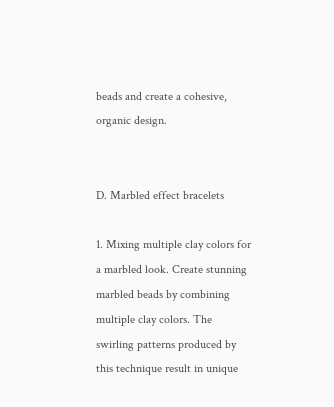beads and create a cohesive, organic design.


D. Marbled effect bracelets

1. Mixing multiple clay colors for a marbled look. Create stunning marbled beads by combining multiple clay colors. The swirling patterns produced by this technique result in unique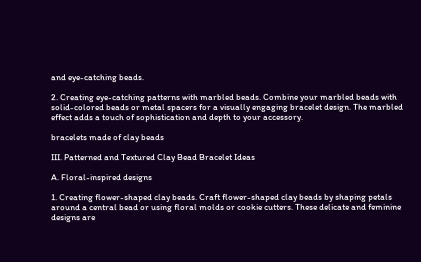and eye-catching beads.

2. Creating eye-catching patterns with marbled beads. Combine your marbled beads with solid-colored beads or metal spacers for a visually engaging bracelet design. The marbled effect adds a touch of sophistication and depth to your accessory.

bracelets made of clay beads

III. Patterned and Textured Clay Bead Bracelet Ideas

A. Floral-inspired designs

1. Creating flower-shaped clay beads. Craft flower-shaped clay beads by shaping petals around a central bead or using floral molds or cookie cutters. These delicate and feminine designs are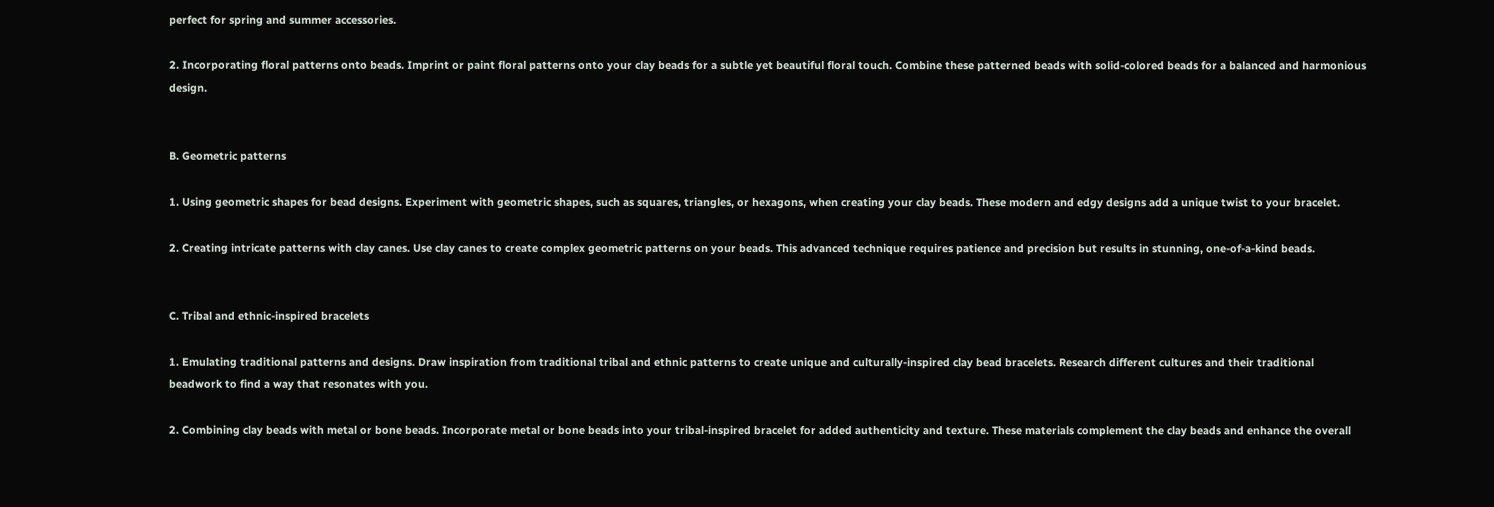perfect for spring and summer accessories.

2. Incorporating floral patterns onto beads. Imprint or paint floral patterns onto your clay beads for a subtle yet beautiful floral touch. Combine these patterned beads with solid-colored beads for a balanced and harmonious design.


B. Geometric patterns

1. Using geometric shapes for bead designs. Experiment with geometric shapes, such as squares, triangles, or hexagons, when creating your clay beads. These modern and edgy designs add a unique twist to your bracelet.

2. Creating intricate patterns with clay canes. Use clay canes to create complex geometric patterns on your beads. This advanced technique requires patience and precision but results in stunning, one-of-a-kind beads.


C. Tribal and ethnic-inspired bracelets

1. Emulating traditional patterns and designs. Draw inspiration from traditional tribal and ethnic patterns to create unique and culturally-inspired clay bead bracelets. Research different cultures and their traditional beadwork to find a way that resonates with you.

2. Combining clay beads with metal or bone beads. Incorporate metal or bone beads into your tribal-inspired bracelet for added authenticity and texture. These materials complement the clay beads and enhance the overall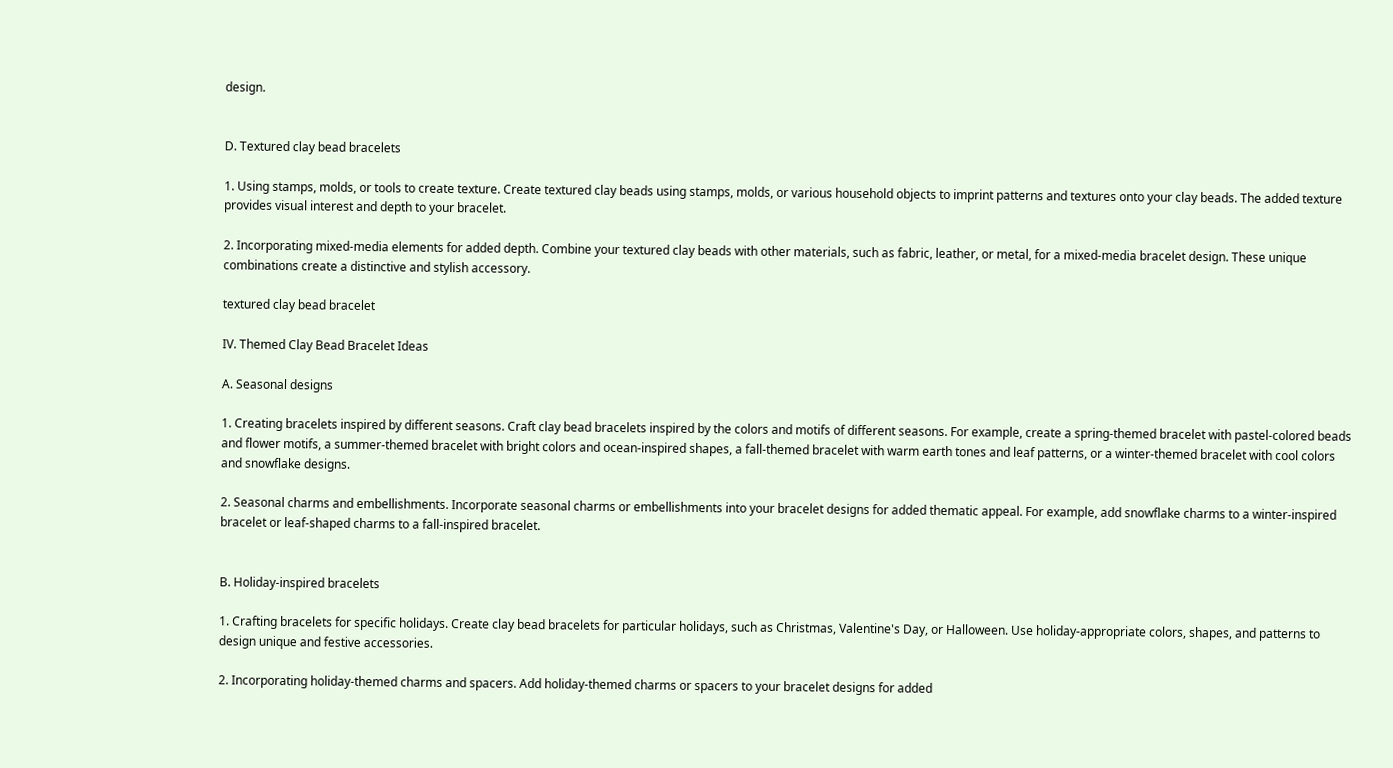design.


D. Textured clay bead bracelets

1. Using stamps, molds, or tools to create texture. Create textured clay beads using stamps, molds, or various household objects to imprint patterns and textures onto your clay beads. The added texture provides visual interest and depth to your bracelet.

2. Incorporating mixed-media elements for added depth. Combine your textured clay beads with other materials, such as fabric, leather, or metal, for a mixed-media bracelet design. These unique combinations create a distinctive and stylish accessory.

textured clay bead bracelet

IV. Themed Clay Bead Bracelet Ideas

A. Seasonal designs

1. Creating bracelets inspired by different seasons. Craft clay bead bracelets inspired by the colors and motifs of different seasons. For example, create a spring-themed bracelet with pastel-colored beads and flower motifs, a summer-themed bracelet with bright colors and ocean-inspired shapes, a fall-themed bracelet with warm earth tones and leaf patterns, or a winter-themed bracelet with cool colors and snowflake designs.

2. Seasonal charms and embellishments. Incorporate seasonal charms or embellishments into your bracelet designs for added thematic appeal. For example, add snowflake charms to a winter-inspired bracelet or leaf-shaped charms to a fall-inspired bracelet.


B. Holiday-inspired bracelets

1. Crafting bracelets for specific holidays. Create clay bead bracelets for particular holidays, such as Christmas, Valentine's Day, or Halloween. Use holiday-appropriate colors, shapes, and patterns to design unique and festive accessories.

2. Incorporating holiday-themed charms and spacers. Add holiday-themed charms or spacers to your bracelet designs for added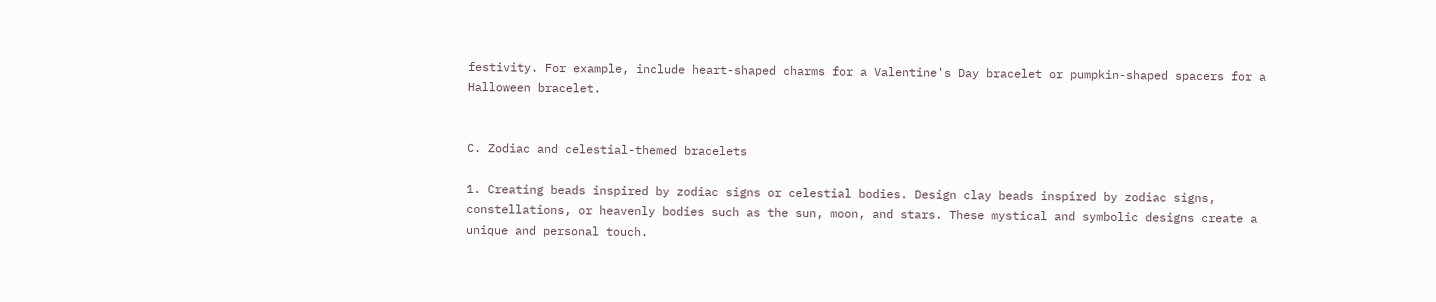festivity. For example, include heart-shaped charms for a Valentine's Day bracelet or pumpkin-shaped spacers for a Halloween bracelet.


C. Zodiac and celestial-themed bracelets

1. Creating beads inspired by zodiac signs or celestial bodies. Design clay beads inspired by zodiac signs, constellations, or heavenly bodies such as the sun, moon, and stars. These mystical and symbolic designs create a unique and personal touch.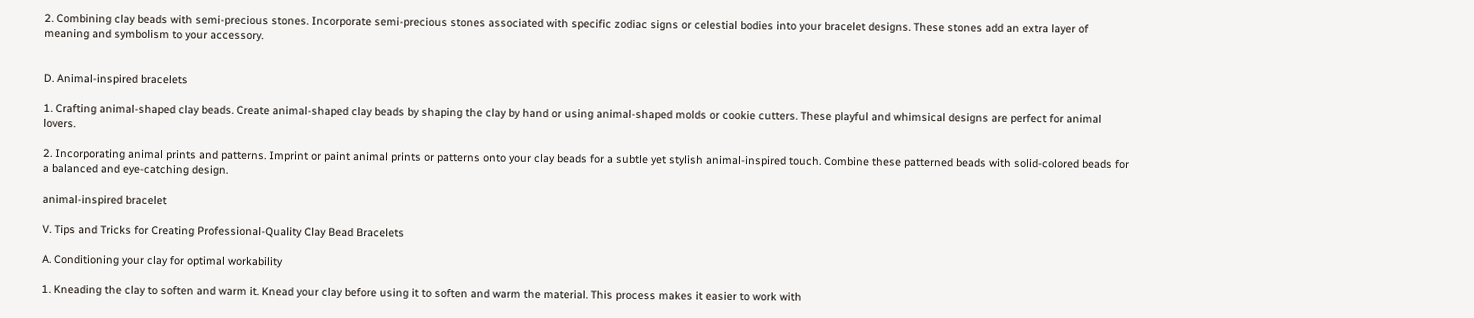2. Combining clay beads with semi-precious stones. Incorporate semi-precious stones associated with specific zodiac signs or celestial bodies into your bracelet designs. These stones add an extra layer of meaning and symbolism to your accessory.


D. Animal-inspired bracelets

1. Crafting animal-shaped clay beads. Create animal-shaped clay beads by shaping the clay by hand or using animal-shaped molds or cookie cutters. These playful and whimsical designs are perfect for animal lovers.

2. Incorporating animal prints and patterns. Imprint or paint animal prints or patterns onto your clay beads for a subtle yet stylish animal-inspired touch. Combine these patterned beads with solid-colored beads for a balanced and eye-catching design.

animal-inspired bracelet

V. Tips and Tricks for Creating Professional-Quality Clay Bead Bracelets

A. Conditioning your clay for optimal workability

1. Kneading the clay to soften and warm it. Knead your clay before using it to soften and warm the material. This process makes it easier to work with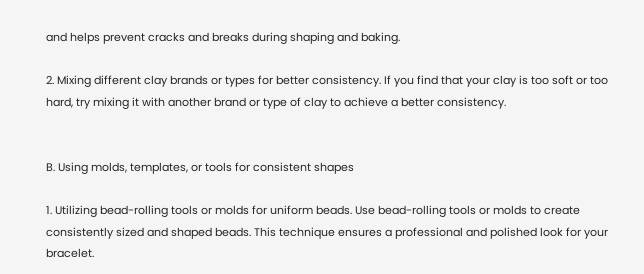and helps prevent cracks and breaks during shaping and baking.

2. Mixing different clay brands or types for better consistency. If you find that your clay is too soft or too hard, try mixing it with another brand or type of clay to achieve a better consistency.


B. Using molds, templates, or tools for consistent shapes

1. Utilizing bead-rolling tools or molds for uniform beads. Use bead-rolling tools or molds to create consistently sized and shaped beads. This technique ensures a professional and polished look for your bracelet.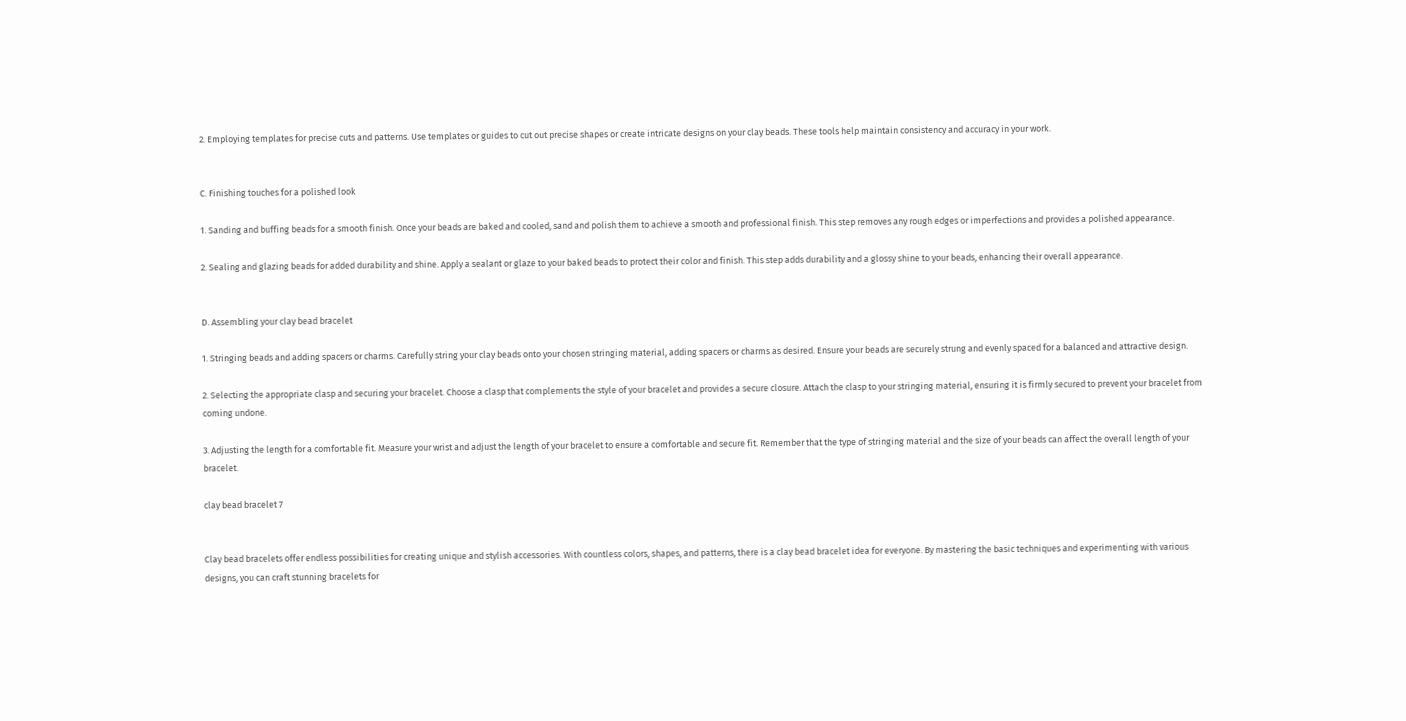2. Employing templates for precise cuts and patterns. Use templates or guides to cut out precise shapes or create intricate designs on your clay beads. These tools help maintain consistency and accuracy in your work.


C. Finishing touches for a polished look

1. Sanding and buffing beads for a smooth finish. Once your beads are baked and cooled, sand and polish them to achieve a smooth and professional finish. This step removes any rough edges or imperfections and provides a polished appearance.

2. Sealing and glazing beads for added durability and shine. Apply a sealant or glaze to your baked beads to protect their color and finish. This step adds durability and a glossy shine to your beads, enhancing their overall appearance.


D. Assembling your clay bead bracelet

1. Stringing beads and adding spacers or charms. Carefully string your clay beads onto your chosen stringing material, adding spacers or charms as desired. Ensure your beads are securely strung and evenly spaced for a balanced and attractive design.

2. Selecting the appropriate clasp and securing your bracelet. Choose a clasp that complements the style of your bracelet and provides a secure closure. Attach the clasp to your stringing material, ensuring it is firmly secured to prevent your bracelet from coming undone.

3. Adjusting the length for a comfortable fit. Measure your wrist and adjust the length of your bracelet to ensure a comfortable and secure fit. Remember that the type of stringing material and the size of your beads can affect the overall length of your bracelet.

clay bead bracelet 7


Clay bead bracelets offer endless possibilities for creating unique and stylish accessories. With countless colors, shapes, and patterns, there is a clay bead bracelet idea for everyone. By mastering the basic techniques and experimenting with various designs, you can craft stunning bracelets for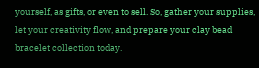yourself, as gifts, or even to sell. So, gather your supplies, let your creativity flow, and prepare your clay bead bracelet collection today.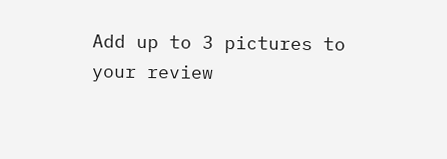Add up to 3 pictures to your review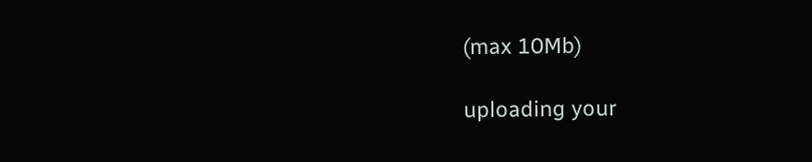(max 10Mb)

uploading your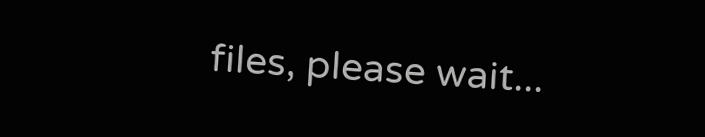files, please wait...